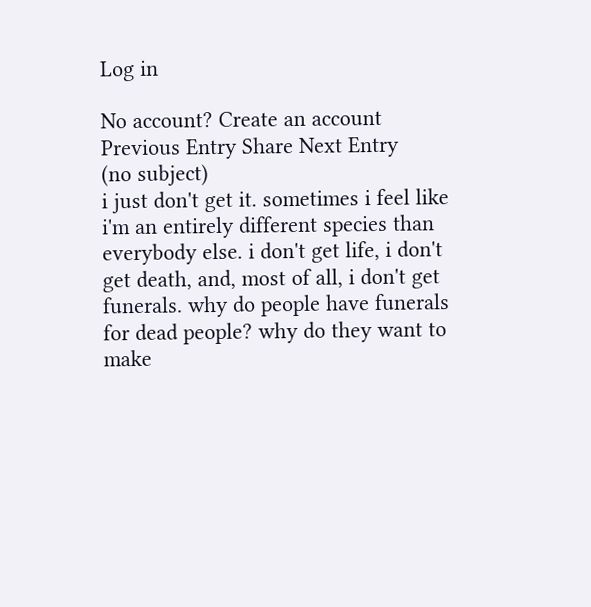Log in

No account? Create an account
Previous Entry Share Next Entry
(no subject)
i just don't get it. sometimes i feel like i'm an entirely different species than everybody else. i don't get life, i don't get death, and, most of all, i don't get funerals. why do people have funerals for dead people? why do they want to make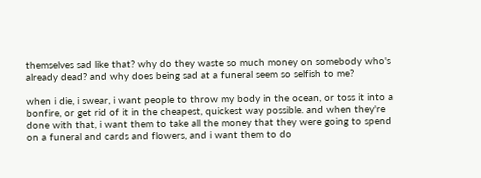themselves sad like that? why do they waste so much money on somebody who's already dead? and why does being sad at a funeral seem so selfish to me?

when i die, i swear, i want people to throw my body in the ocean, or toss it into a bonfire, or get rid of it in the cheapest, quickest way possible. and when they're done with that, i want them to take all the money that they were going to spend on a funeral and cards and flowers, and i want them to do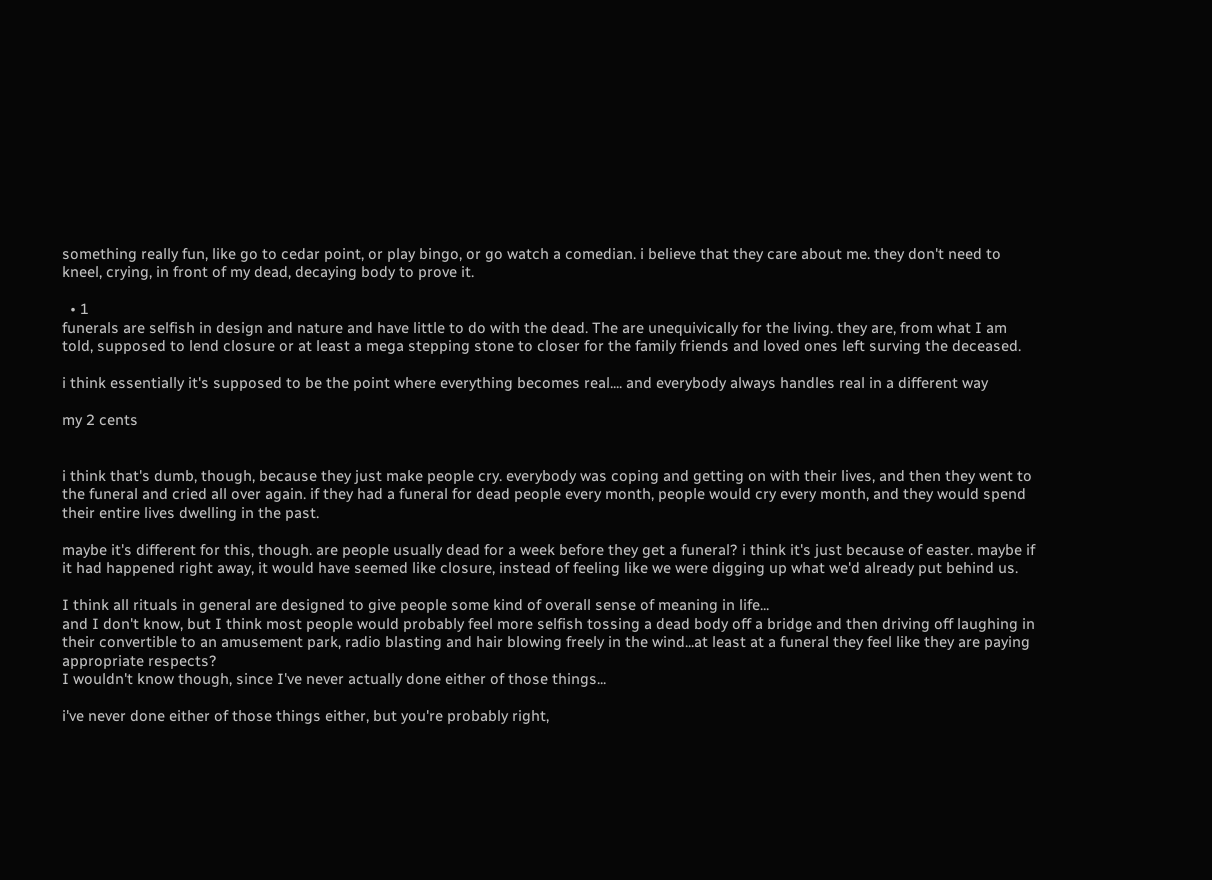something really fun, like go to cedar point, or play bingo, or go watch a comedian. i believe that they care about me. they don't need to kneel, crying, in front of my dead, decaying body to prove it.

  • 1
funerals are selfish in design and nature and have little to do with the dead. The are unequivically for the living. they are, from what I am told, supposed to lend closure or at least a mega stepping stone to closer for the family friends and loved ones left surving the deceased.

i think essentially it's supposed to be the point where everything becomes real.... and everybody always handles real in a different way

my 2 cents


i think that's dumb, though, because they just make people cry. everybody was coping and getting on with their lives, and then they went to the funeral and cried all over again. if they had a funeral for dead people every month, people would cry every month, and they would spend their entire lives dwelling in the past.

maybe it's different for this, though. are people usually dead for a week before they get a funeral? i think it's just because of easter. maybe if it had happened right away, it would have seemed like closure, instead of feeling like we were digging up what we'd already put behind us.

I think all rituals in general are designed to give people some kind of overall sense of meaning in life...
and I don't know, but I think most people would probably feel more selfish tossing a dead body off a bridge and then driving off laughing in their convertible to an amusement park, radio blasting and hair blowing freely in the wind...at least at a funeral they feel like they are paying appropriate respects?
I wouldn't know though, since I've never actually done either of those things...

i've never done either of those things either, but you're probably right,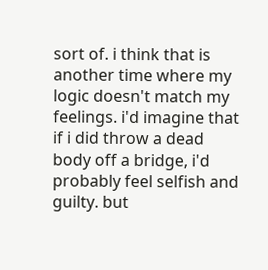sort of. i think that is another time where my logic doesn't match my feelings. i'd imagine that if i did throw a dead body off a bridge, i'd probably feel selfish and guilty. but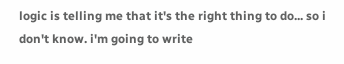logic is telling me that it's the right thing to do... so i don't know. i'm going to write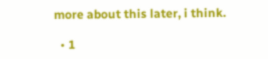more about this later, i think.

  • 1